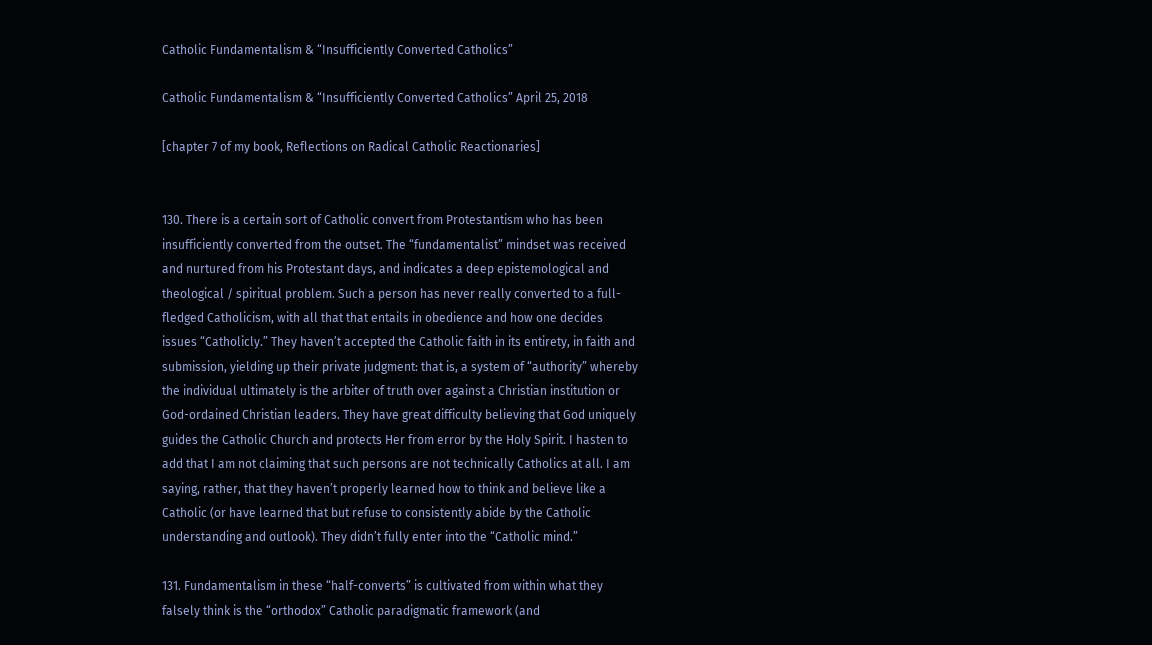Catholic Fundamentalism & “Insufficiently Converted Catholics”

Catholic Fundamentalism & “Insufficiently Converted Catholics” April 25, 2018

[chapter 7 of my book, Reflections on Radical Catholic Reactionaries]


130. There is a certain sort of Catholic convert from Protestantism who has been insufficiently converted from the outset. The “fundamentalist” mindset was received and nurtured from his Protestant days, and indicates a deep epistemological and theological / spiritual problem. Such a person has never really converted to a full-fledged Catholicism, with all that that entails in obedience and how one decides issues “Catholicly.” They haven’t accepted the Catholic faith in its entirety, in faith and submission, yielding up their private judgment: that is, a system of “authority” whereby the individual ultimately is the arbiter of truth over against a Christian institution or God-ordained Christian leaders. They have great difficulty believing that God uniquely guides the Catholic Church and protects Her from error by the Holy Spirit. I hasten to add that I am not claiming that such persons are not technically Catholics at all. I am saying, rather, that they haven’t properly learned how to think and believe like a Catholic (or have learned that but refuse to consistently abide by the Catholic understanding and outlook). They didn’t fully enter into the “Catholic mind.”

131. Fundamentalism in these “half-converts” is cultivated from within what they falsely think is the “orthodox” Catholic paradigmatic framework (and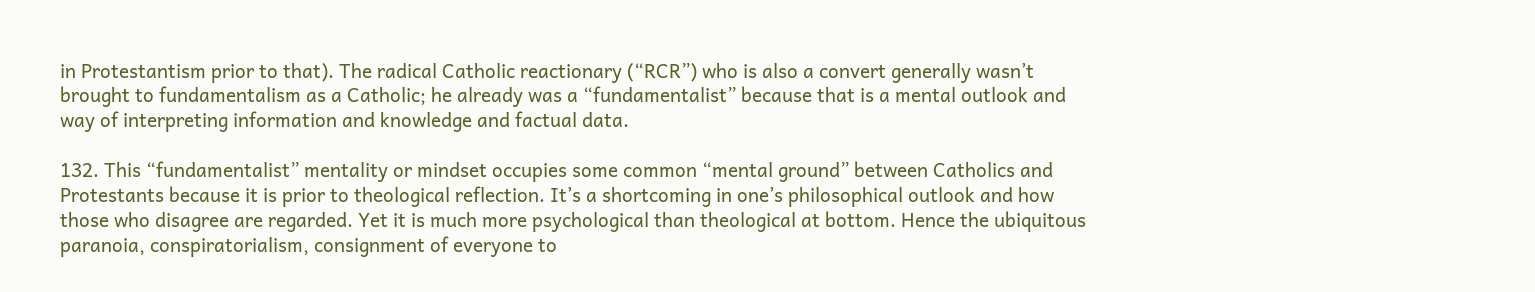in Protestantism prior to that). The radical Catholic reactionary (“RCR”) who is also a convert generally wasn’t brought to fundamentalism as a Catholic; he already was a “fundamentalist” because that is a mental outlook and way of interpreting information and knowledge and factual data.

132. This “fundamentalist” mentality or mindset occupies some common “mental ground” between Catholics and Protestants because it is prior to theological reflection. It’s a shortcoming in one’s philosophical outlook and how those who disagree are regarded. Yet it is much more psychological than theological at bottom. Hence the ubiquitous paranoia, conspiratorialism, consignment of everyone to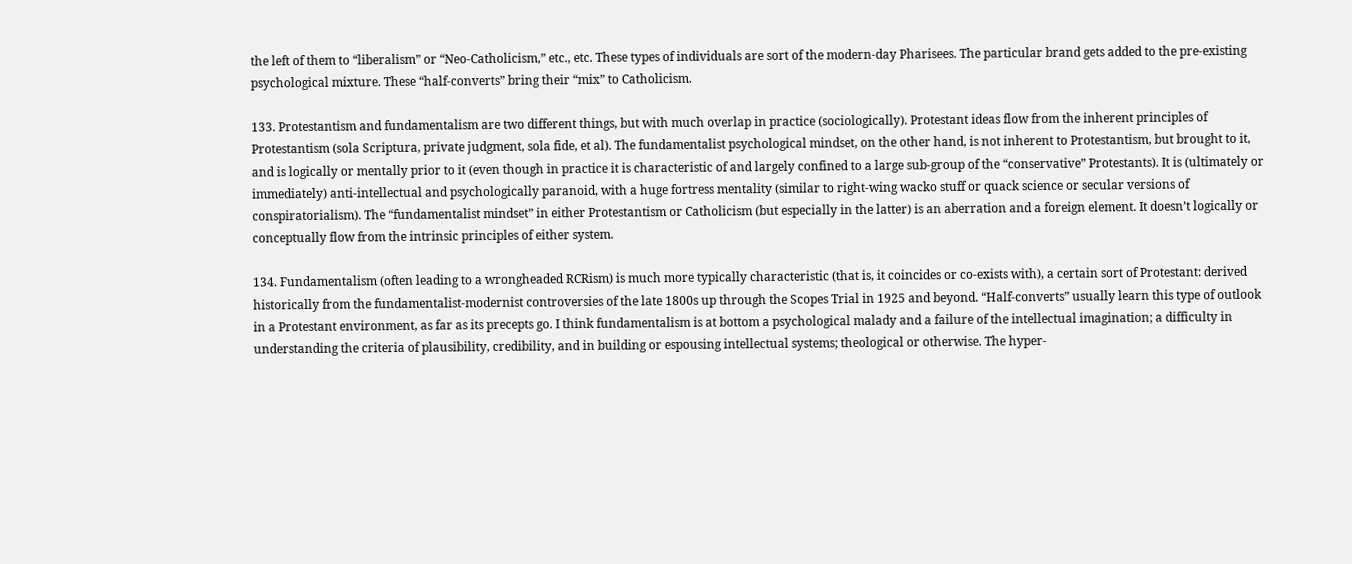the left of them to “liberalism” or “Neo-Catholicism,” etc., etc. These types of individuals are sort of the modern-day Pharisees. The particular brand gets added to the pre-existing psychological mixture. These “half-converts” bring their “mix” to Catholicism.

133. Protestantism and fundamentalism are two different things, but with much overlap in practice (sociologically). Protestant ideas flow from the inherent principles of Protestantism (sola Scriptura, private judgment, sola fide, et al). The fundamentalist psychological mindset, on the other hand, is not inherent to Protestantism, but brought to it, and is logically or mentally prior to it (even though in practice it is characteristic of and largely confined to a large sub-group of the “conservative” Protestants). It is (ultimately or immediately) anti-intellectual and psychologically paranoid, with a huge fortress mentality (similar to right-wing wacko stuff or quack science or secular versions of conspiratorialism). The “fundamentalist mindset” in either Protestantism or Catholicism (but especially in the latter) is an aberration and a foreign element. It doesn’t logically or conceptually flow from the intrinsic principles of either system.

134. Fundamentalism (often leading to a wrongheaded RCRism) is much more typically characteristic (that is, it coincides or co-exists with), a certain sort of Protestant: derived historically from the fundamentalist-modernist controversies of the late 1800s up through the Scopes Trial in 1925 and beyond. “Half-converts” usually learn this type of outlook in a Protestant environment, as far as its precepts go. I think fundamentalism is at bottom a psychological malady and a failure of the intellectual imagination; a difficulty in understanding the criteria of plausibility, credibility, and in building or espousing intellectual systems; theological or otherwise. The hyper-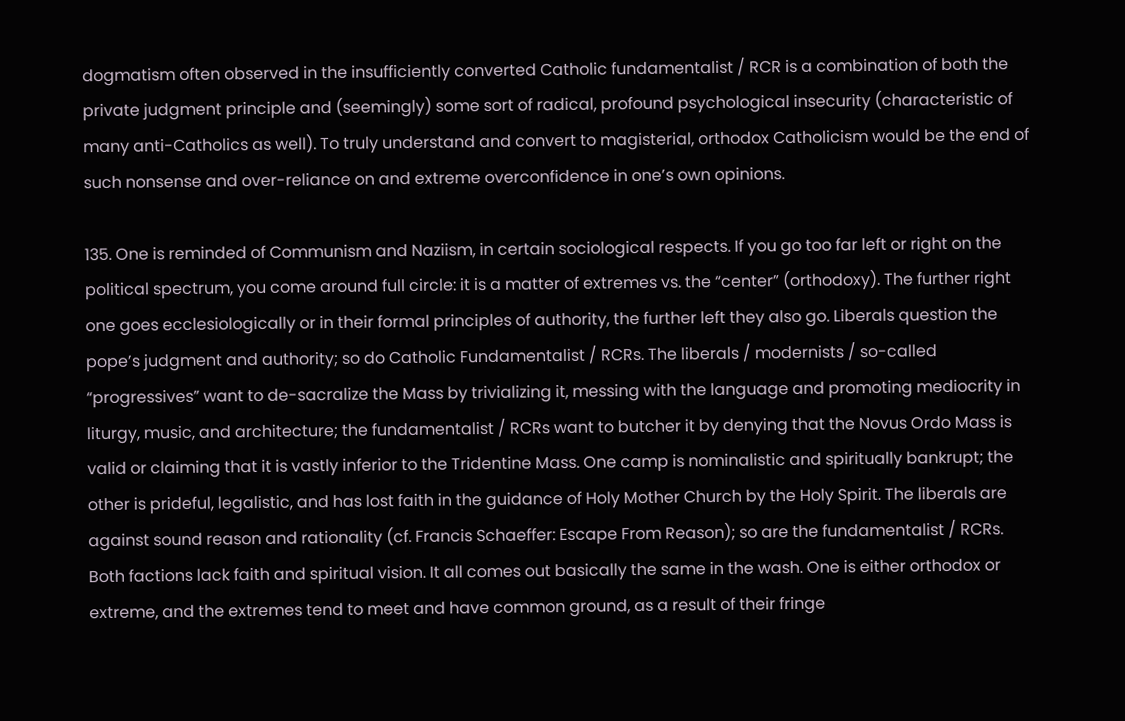dogmatism often observed in the insufficiently converted Catholic fundamentalist / RCR is a combination of both the private judgment principle and (seemingly) some sort of radical, profound psychological insecurity (characteristic of many anti-Catholics as well). To truly understand and convert to magisterial, orthodox Catholicism would be the end of such nonsense and over-reliance on and extreme overconfidence in one’s own opinions.

135. One is reminded of Communism and Naziism, in certain sociological respects. If you go too far left or right on the political spectrum, you come around full circle: it is a matter of extremes vs. the “center” (orthodoxy). The further right one goes ecclesiologically or in their formal principles of authority, the further left they also go. Liberals question the pope’s judgment and authority; so do Catholic Fundamentalist / RCRs. The liberals / modernists / so-called “progressives” want to de-sacralize the Mass by trivializing it, messing with the language and promoting mediocrity in liturgy, music, and architecture; the fundamentalist / RCRs want to butcher it by denying that the Novus Ordo Mass is valid or claiming that it is vastly inferior to the Tridentine Mass. One camp is nominalistic and spiritually bankrupt; the other is prideful, legalistic, and has lost faith in the guidance of Holy Mother Church by the Holy Spirit. The liberals are against sound reason and rationality (cf. Francis Schaeffer: Escape From Reason); so are the fundamentalist / RCRs. Both factions lack faith and spiritual vision. It all comes out basically the same in the wash. One is either orthodox or extreme, and the extremes tend to meet and have common ground, as a result of their fringe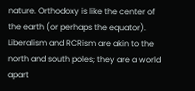nature. Orthodoxy is like the center of the earth (or perhaps the equator). Liberalism and RCRism are akin to the north and south poles; they are a world apart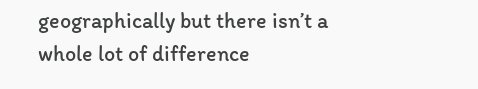geographically but there isn’t a whole lot of difference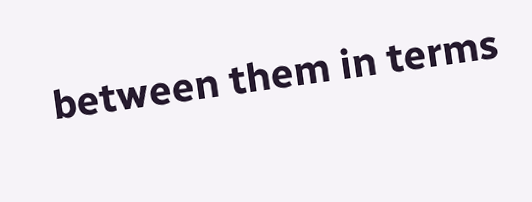between them in terms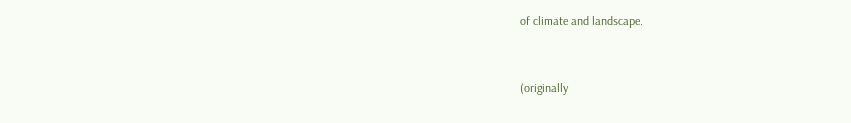of climate and landscape.


(originally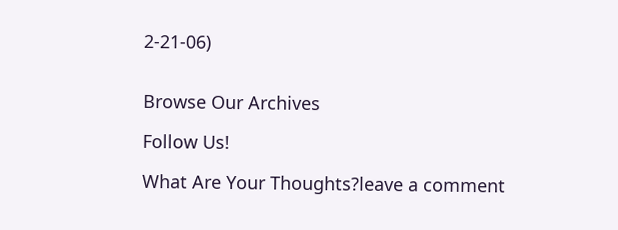2-21-06)


Browse Our Archives

Follow Us!

What Are Your Thoughts?leave a comment